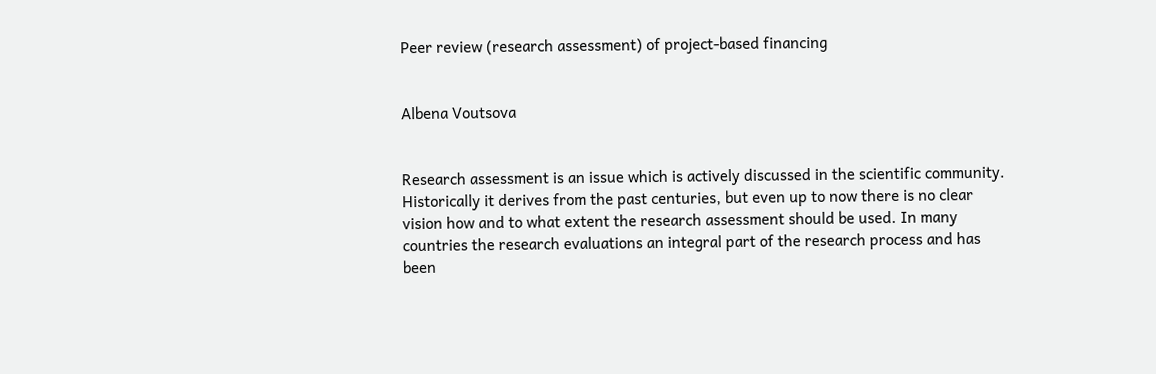Peer review (research assessment) of project-based financing


Albena Voutsova


Research assessment is an issue which is actively discussed in the scientific community. Historically it derives from the past centuries, but even up to now there is no clear vision how and to what extent the research assessment should be used. In many countries the research evaluations an integral part of the research process and has been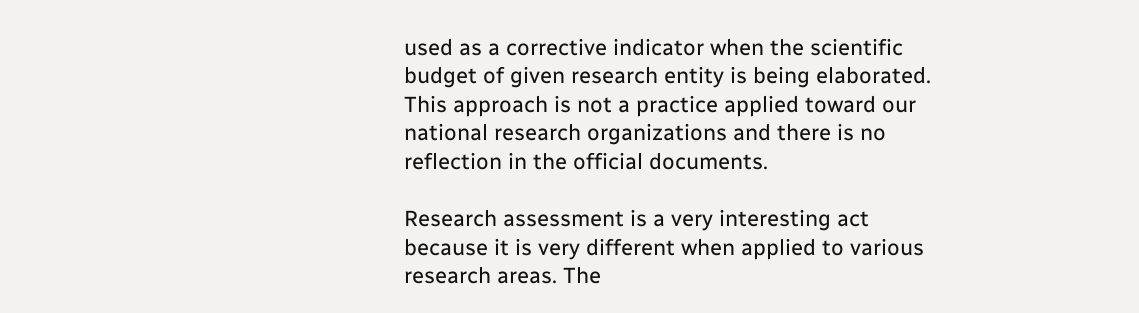used as a corrective indicator when the scientific budget of given research entity is being elaborated. This approach is not a practice applied toward our national research organizations and there is no reflection in the official documents.

Research assessment is a very interesting act because it is very different when applied to various research areas. The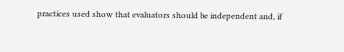practices used show that evaluators should be independent and, if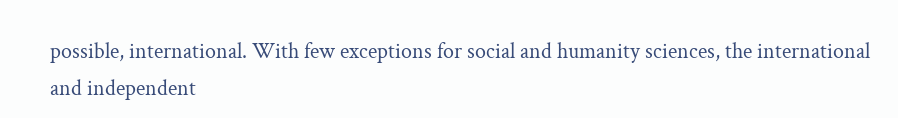possible, international. With few exceptions for social and humanity sciences, the international and independent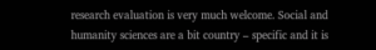research evaluation is very much welcome. Social and humanity sciences are a bit country – specific and it is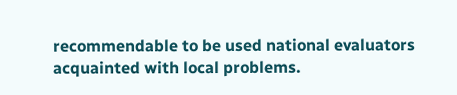recommendable to be used national evaluators acquainted with local problems.